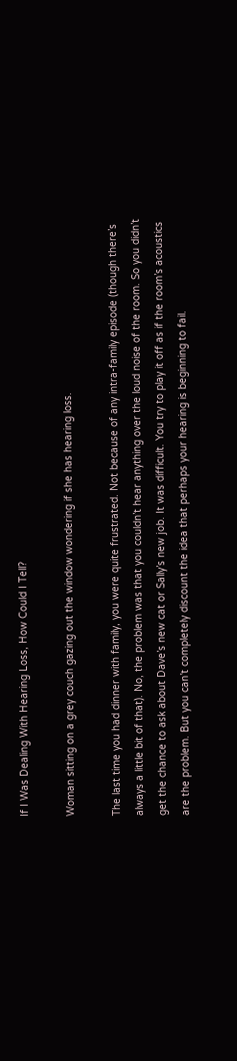If I Was Dealing With Hearing Loss, How Could I Tell?

Woman sitting on a grey couch gazing out the window wondering if she has hearing loss.

The last time you had dinner with family, you were quite frustrated. Not because of any intra-family episode (though there’s always a little bit of that). No, the problem was that you couldn’t hear anything over the loud noise of the room. So you didn’t get the chance to ask about Dave’s new cat or Sally’s new job. It was difficult. You try to play it off as if the room’s acoustics are the problem. But you can’t completely discount the idea that perhaps your hearing is beginning to fail.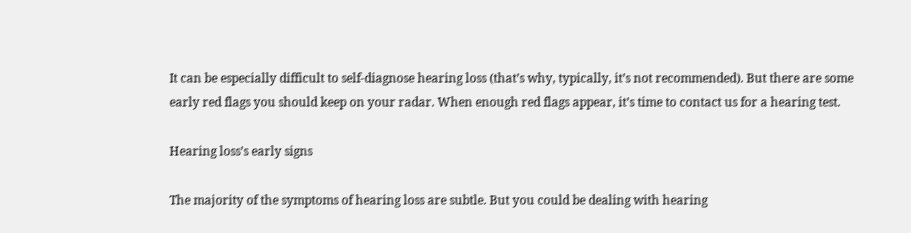It can be especially difficult to self-diagnose hearing loss (that’s why, typically, it’s not recommended). But there are some early red flags you should keep on your radar. When enough red flags appear, it’s time to contact us for a hearing test.

Hearing loss’s early signs

The majority of the symptoms of hearing loss are subtle. But you could be dealing with hearing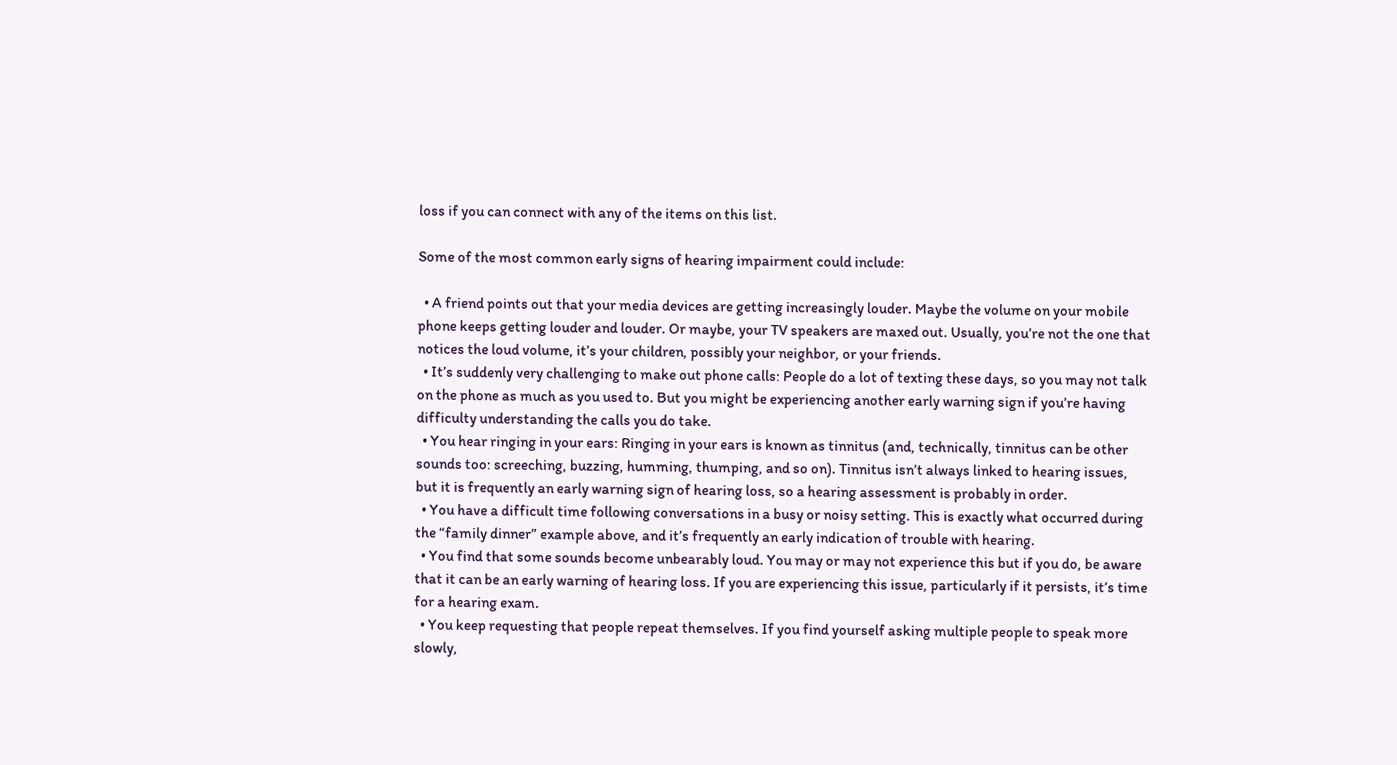loss if you can connect with any of the items on this list.

Some of the most common early signs of hearing impairment could include:

  • A friend points out that your media devices are getting increasingly louder. Maybe the volume on your mobile phone keeps getting louder and louder. Or maybe, your TV speakers are maxed out. Usually, you’re not the one that notices the loud volume, it’s your children, possibly your neighbor, or your friends.
  • It’s suddenly very challenging to make out phone calls: People do a lot of texting these days, so you may not talk on the phone as much as you used to. But you might be experiencing another early warning sign if you’re having difficulty understanding the calls you do take.
  • You hear ringing in your ears: Ringing in your ears is known as tinnitus (and, technically, tinnitus can be other sounds too: screeching, buzzing, humming, thumping, and so on). Tinnitus isn’t always linked to hearing issues, but it is frequently an early warning sign of hearing loss, so a hearing assessment is probably in order.
  • You have a difficult time following conversations in a busy or noisy setting. This is exactly what occurred during the “family dinner” example above, and it’s frequently an early indication of trouble with hearing.
  • You find that some sounds become unbearably loud. You may or may not experience this but if you do, be aware that it can be an early warning of hearing loss. If you are experiencing this issue, particularly if it persists, it’s time for a hearing exam.
  • You keep requesting that people repeat themselves. If you find yourself asking multiple people to speak more slowly,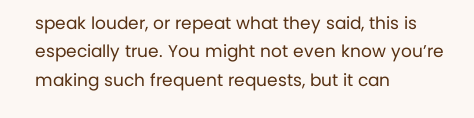speak louder, or repeat what they said, this is especially true. You might not even know you’re making such frequent requests, but it can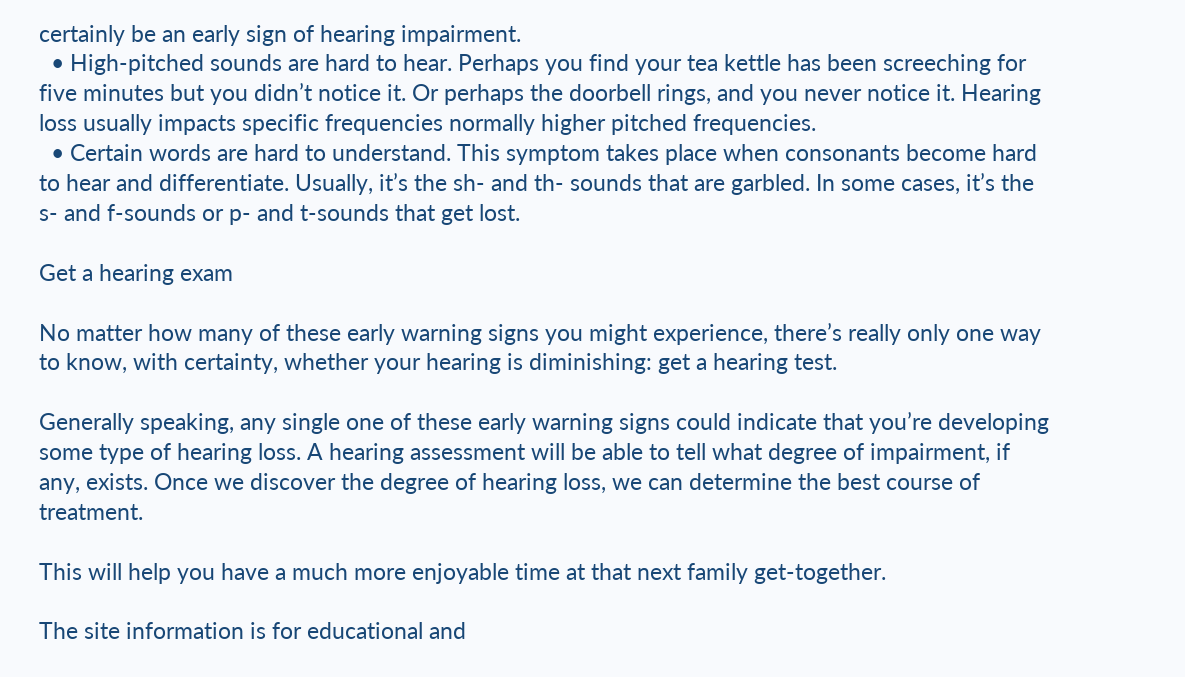certainly be an early sign of hearing impairment.
  • High-pitched sounds are hard to hear. Perhaps you find your tea kettle has been screeching for five minutes but you didn’t notice it. Or perhaps the doorbell rings, and you never notice it. Hearing loss usually impacts specific frequencies normally higher pitched frequencies.
  • Certain words are hard to understand. This symptom takes place when consonants become hard to hear and differentiate. Usually, it’s the sh- and th- sounds that are garbled. In some cases, it’s the s- and f-sounds or p- and t-sounds that get lost.

Get a hearing exam

No matter how many of these early warning signs you might experience, there’s really only one way to know, with certainty, whether your hearing is diminishing: get a hearing test.

Generally speaking, any single one of these early warning signs could indicate that you’re developing some type of hearing loss. A hearing assessment will be able to tell what degree of impairment, if any, exists. Once we discover the degree of hearing loss, we can determine the best course of treatment.

This will help you have a much more enjoyable time at that next family get-together.

The site information is for educational and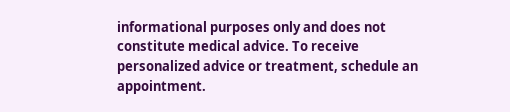informational purposes only and does not constitute medical advice. To receive personalized advice or treatment, schedule an appointment.